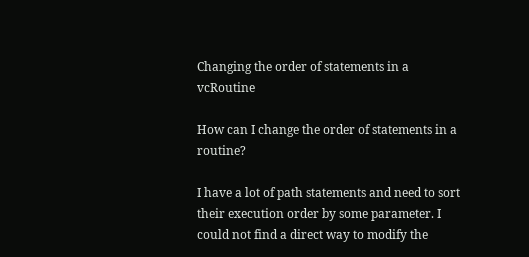Changing the order of statements in a vcRoutine

How can I change the order of statements in a routine?

I have a lot of path statements and need to sort their execution order by some parameter. I could not find a direct way to modify the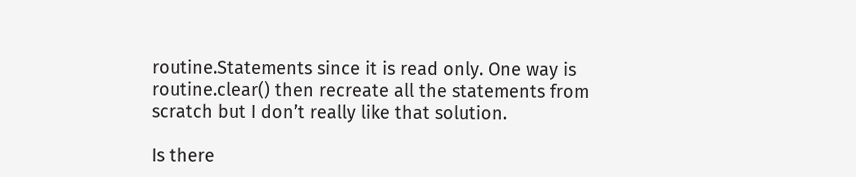routine.Statements since it is read only. One way is routine.clear() then recreate all the statements from scratch but I don’t really like that solution.

Is there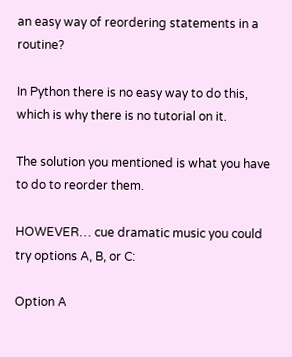an easy way of reordering statements in a routine?

In Python there is no easy way to do this, which is why there is no tutorial on it.

The solution you mentioned is what you have to do to reorder them.

HOWEVER… cue dramatic music you could try options A, B, or C:

Option A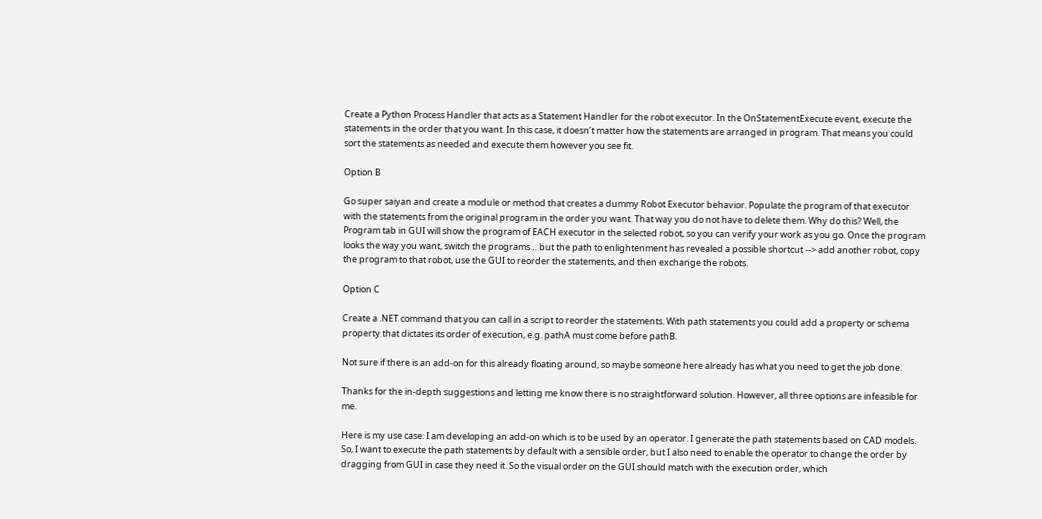Create a Python Process Handler that acts as a Statement Handler for the robot executor. In the OnStatementExecute event, execute the statements in the order that you want. In this case, it doesn’t matter how the statements are arranged in program. That means you could sort the statements as needed and execute them however you see fit.

Option B

Go super saiyan and create a module or method that creates a dummy Robot Executor behavior. Populate the program of that executor with the statements from the original program in the order you want. That way you do not have to delete them. Why do this? Well, the Program tab in GUI will show the program of EACH executor in the selected robot, so you can verify your work as you go. Once the program looks the way you want, switch the programs… but the path to enlightenment has revealed a possible shortcut --> add another robot, copy the program to that robot, use the GUI to reorder the statements, and then exchange the robots.

Option C

Create a .NET command that you can call in a script to reorder the statements. With path statements you could add a property or schema property that dictates its order of execution, e.g. pathA must come before pathB.

Not sure if there is an add-on for this already floating around, so maybe someone here already has what you need to get the job done.

Thanks for the in-depth suggestions and letting me know there is no straightforward solution. However, all three options are infeasible for me.

Here is my use case: I am developing an add-on which is to be used by an operator. I generate the path statements based on CAD models. So, I want to execute the path statements by default with a sensible order, but I also need to enable the operator to change the order by dragging from GUI in case they need it. So the visual order on the GUI should match with the execution order, which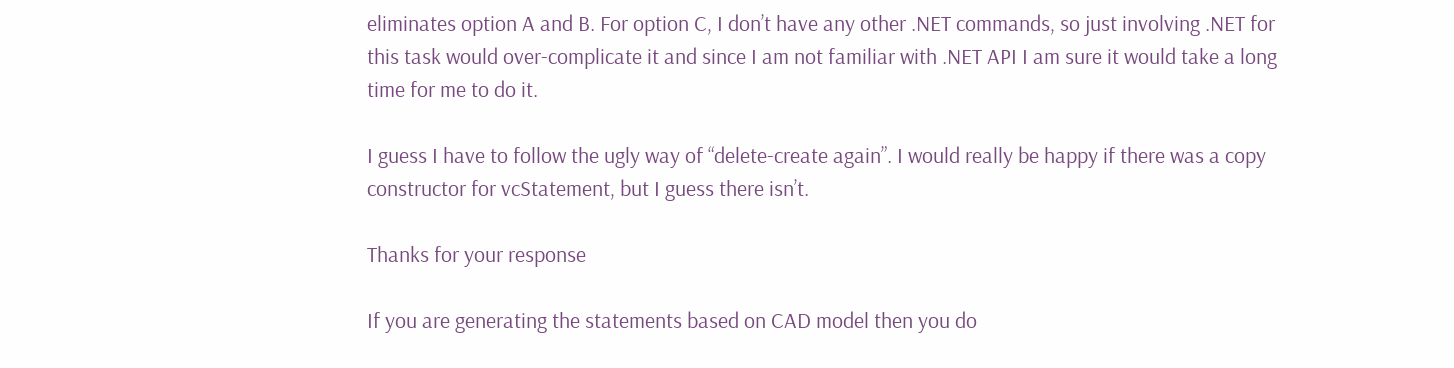eliminates option A and B. For option C, I don’t have any other .NET commands, so just involving .NET for this task would over-complicate it and since I am not familiar with .NET API I am sure it would take a long time for me to do it.

I guess I have to follow the ugly way of “delete-create again”. I would really be happy if there was a copy constructor for vcStatement, but I guess there isn’t.

Thanks for your response

If you are generating the statements based on CAD model then you do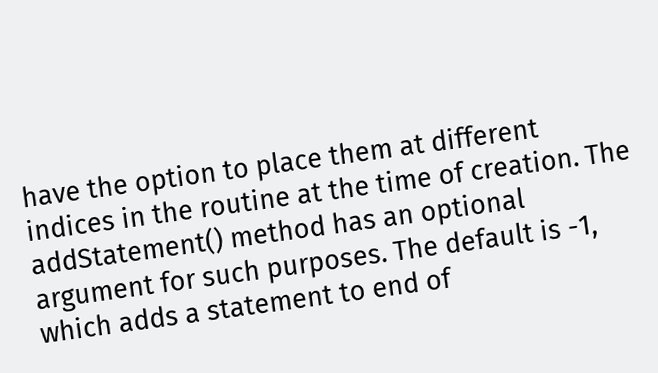have the option to place them at different indices in the routine at the time of creation. The addStatement() method has an optional argument for such purposes. The default is -1, which adds a statement to end of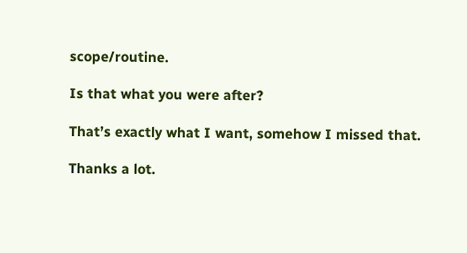scope/routine.

Is that what you were after?

That’s exactly what I want, somehow I missed that.

Thanks a lot.